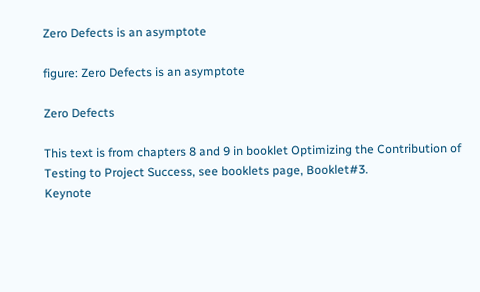Zero Defects is an asymptote

figure: Zero Defects is an asymptote

Zero Defects

This text is from chapters 8 and 9 in booklet Optimizing the Contribution of Testing to Project Success, see booklets page, Booklet#3.
Keynote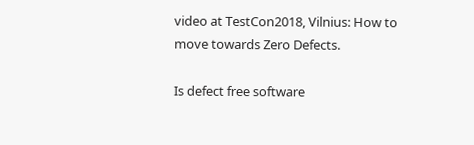video at TestCon2018, Vilnius: How to move towards Zero Defects.

Is defect free software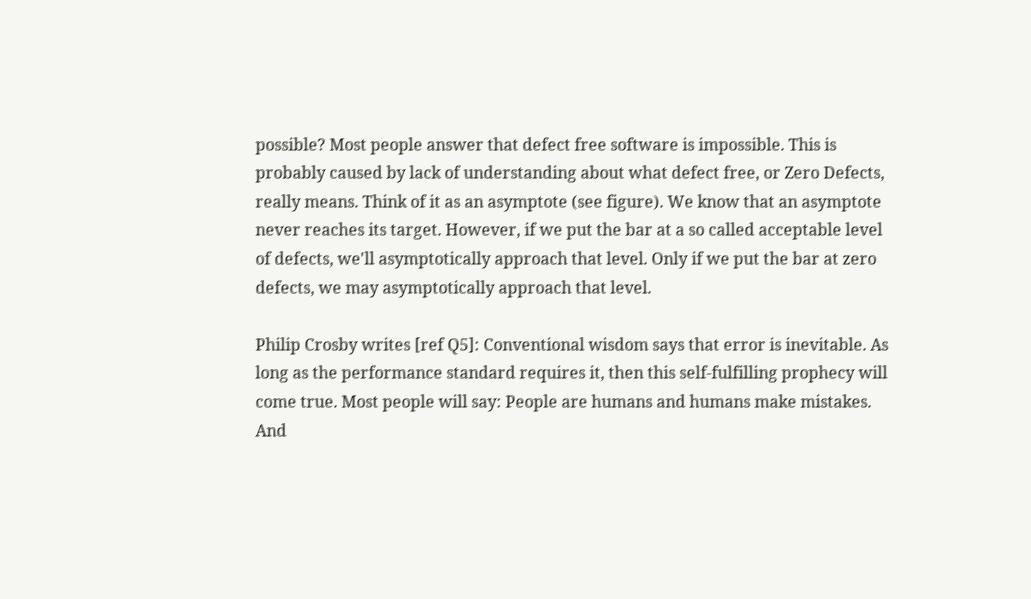possible? Most people answer that defect free software is impossible. This is probably caused by lack of understanding about what defect free, or Zero Defects, really means. Think of it as an asymptote (see figure). We know that an asymptote never reaches its target. However, if we put the bar at a so called acceptable level of defects, we'll asymptotically approach that level. Only if we put the bar at zero defects, we may asymptotically approach that level.

Philip Crosby writes [ref Q5]: Conventional wisdom says that error is inevitable. As long as the performance standard requires it, then this self-fulfilling prophecy will come true. Most people will say: People are humans and humans make mistakes. And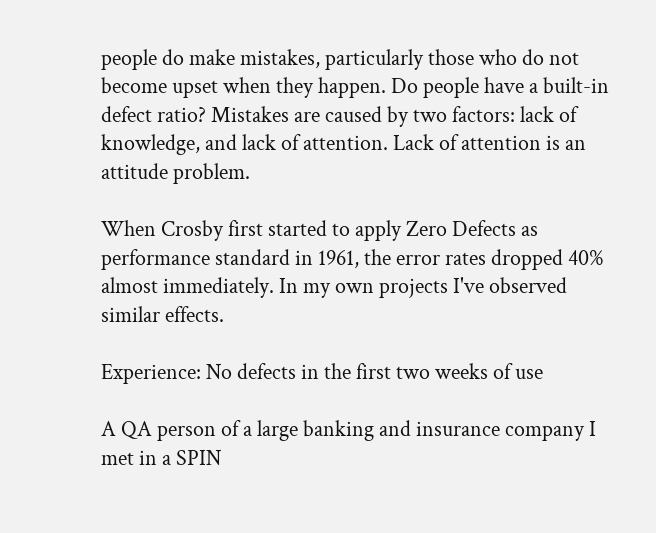people do make mistakes, particularly those who do not become upset when they happen. Do people have a built-in defect ratio? Mistakes are caused by two factors: lack of knowledge, and lack of attention. Lack of attention is an attitude problem.

When Crosby first started to apply Zero Defects as performance standard in 1961, the error rates dropped 40% almost immediately. In my own projects I've observed similar effects.

Experience: No defects in the first two weeks of use

A QA person of a large banking and insurance company I met in a SPIN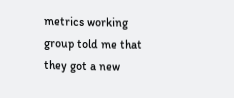metrics working group told me that they got a new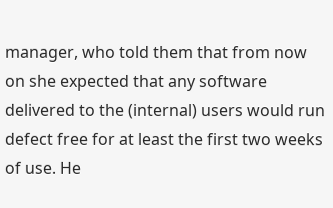manager, who told them that from now on she expected that any software delivered to the (internal) users would run defect free for at least the first two weeks of use. He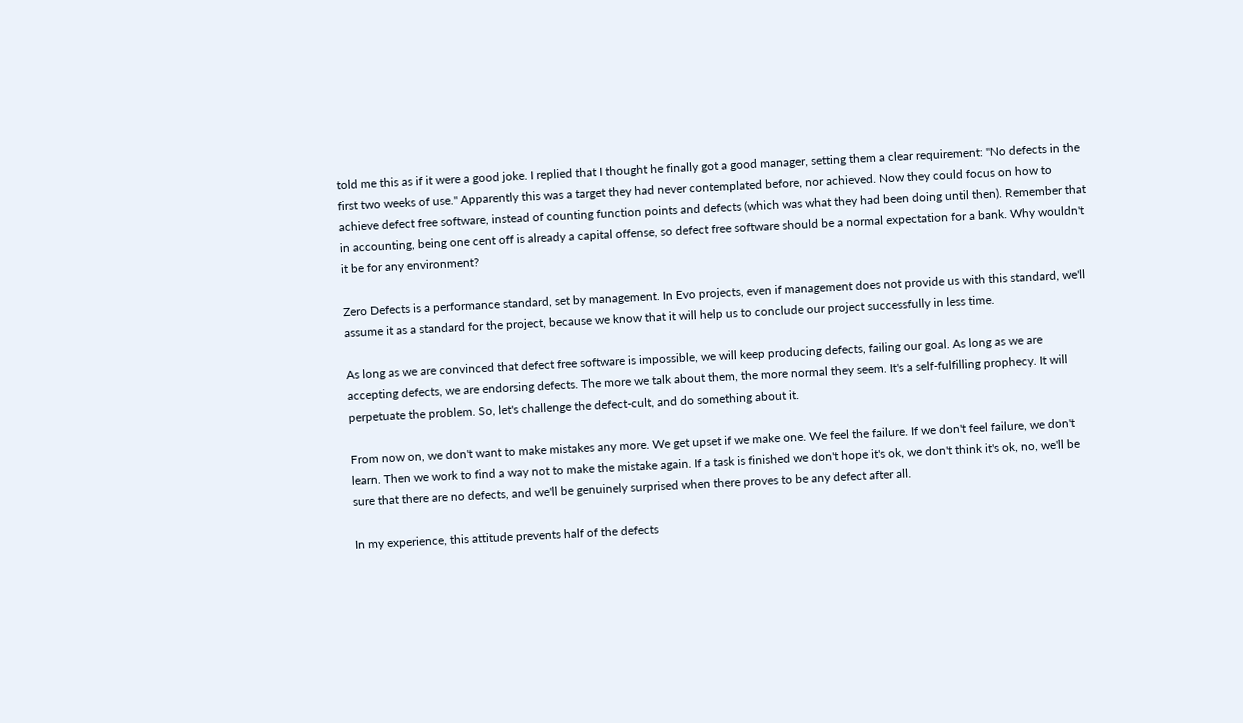told me this as if it were a good joke. I replied that I thought he finally got a good manager, setting them a clear requirement: "No defects in the first two weeks of use." Apparently this was a target they had never contemplated before, nor achieved. Now they could focus on how to achieve defect free software, instead of counting function points and defects (which was what they had been doing until then). Remember that in accounting, being one cent off is already a capital offense, so defect free software should be a normal expectation for a bank. Why wouldn't it be for any environment?

Zero Defects is a performance standard, set by management. In Evo projects, even if management does not provide us with this standard, we'll assume it as a standard for the project, because we know that it will help us to conclude our project successfully in less time.

As long as we are convinced that defect free software is impossible, we will keep producing defects, failing our goal. As long as we are accepting defects, we are endorsing defects. The more we talk about them, the more normal they seem. It's a self-fulfilling prophecy. It will perpetuate the problem. So, let's challenge the defect-cult, and do something about it.

From now on, we don't want to make mistakes any more. We get upset if we make one. We feel the failure. If we don't feel failure, we don't learn. Then we work to find a way not to make the mistake again. If a task is finished we don't hope it's ok, we don't think it's ok, no, we'll be sure that there are no defects, and we'll be genuinely surprised when there proves to be any defect after all.

In my experience, this attitude prevents half of the defects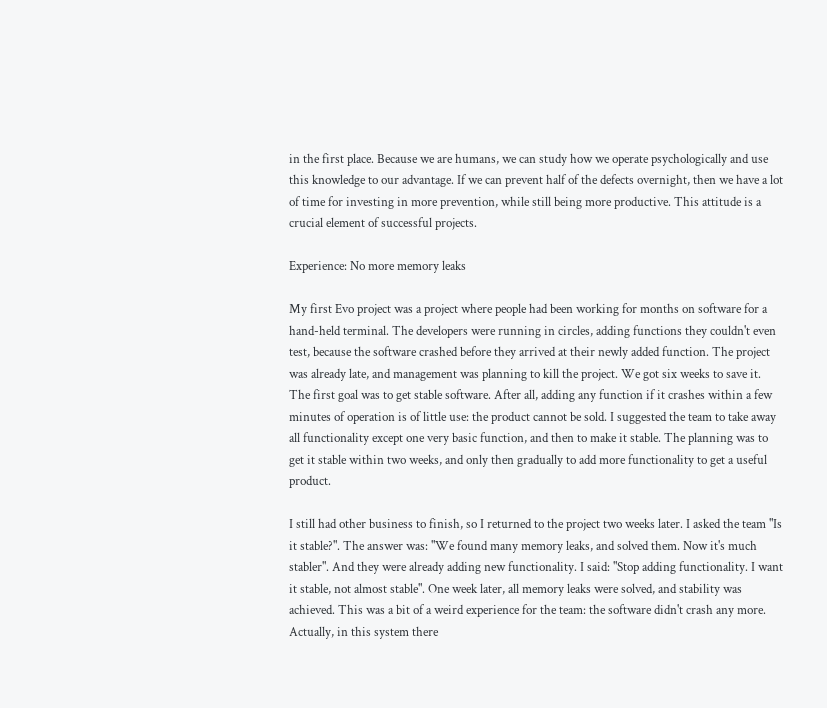in the first place. Because we are humans, we can study how we operate psychologically and use this knowledge to our advantage. If we can prevent half of the defects overnight, then we have a lot of time for investing in more prevention, while still being more productive. This attitude is a crucial element of successful projects.

Experience: No more memory leaks

My first Evo project was a project where people had been working for months on software for a hand-held terminal. The developers were running in circles, adding functions they couldn't even test, because the software crashed before they arrived at their newly added function. The project was already late, and management was planning to kill the project. We got six weeks to save it.
The first goal was to get stable software. After all, adding any function if it crashes within a few minutes of operation is of little use: the product cannot be sold. I suggested the team to take away all functionality except one very basic function, and then to make it stable. The planning was to get it stable within two weeks, and only then gradually to add more functionality to get a useful product.

I still had other business to finish, so I returned to the project two weeks later. I asked the team "Is it stable?". The answer was: "We found many memory leaks, and solved them. Now it's much stabler". And they were already adding new functionality. I said: "Stop adding functionality. I want it stable, not almost stable". One week later, all memory leaks were solved, and stability was achieved. This was a bit of a weird experience for the team: the software didn't crash any more. Actually, in this system there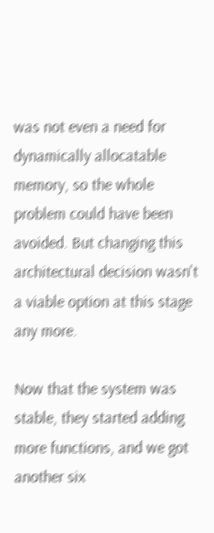was not even a need for dynamically allocatable memory, so the whole problem could have been avoided. But changing this architectural decision wasn't a viable option at this stage any more.

Now that the system was stable, they started adding more functions, and we got another six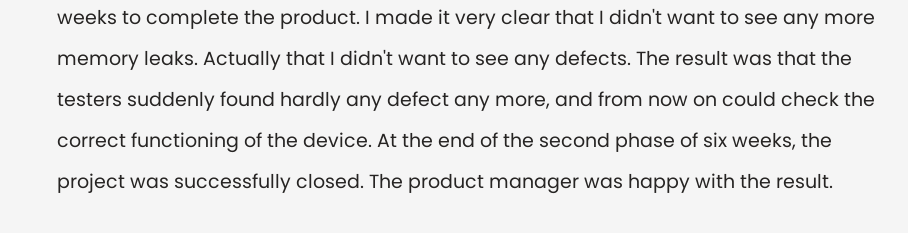weeks to complete the product. I made it very clear that I didn't want to see any more memory leaks. Actually that I didn't want to see any defects. The result was that the testers suddenly found hardly any defect any more, and from now on could check the correct functioning of the device. At the end of the second phase of six weeks, the project was successfully closed. The product manager was happy with the result.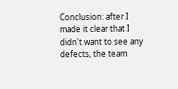Conclusion: after I made it clear that I didn't want to see any defects, the team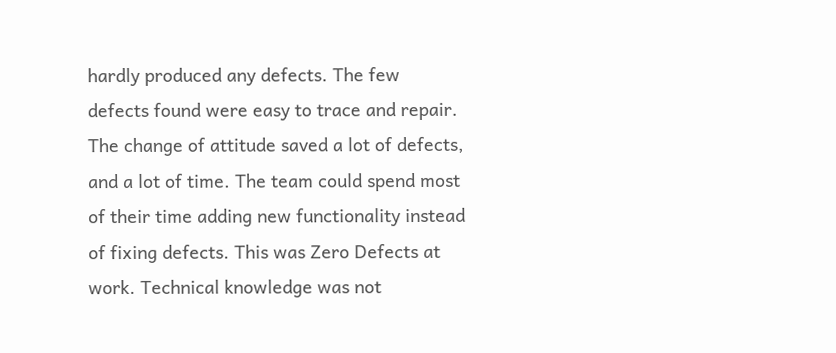hardly produced any defects. The few defects found were easy to trace and repair. The change of attitude saved a lot of defects, and a lot of time. The team could spend most of their time adding new functionality instead of fixing defects. This was Zero Defects at work. Technical knowledge was not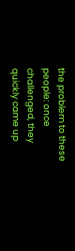the problem to these people: once challenged, they quickly came up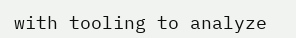with tooling to analyze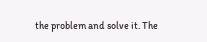the problem and solve it. The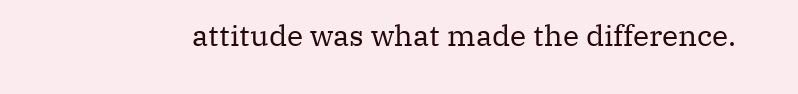attitude was what made the difference.